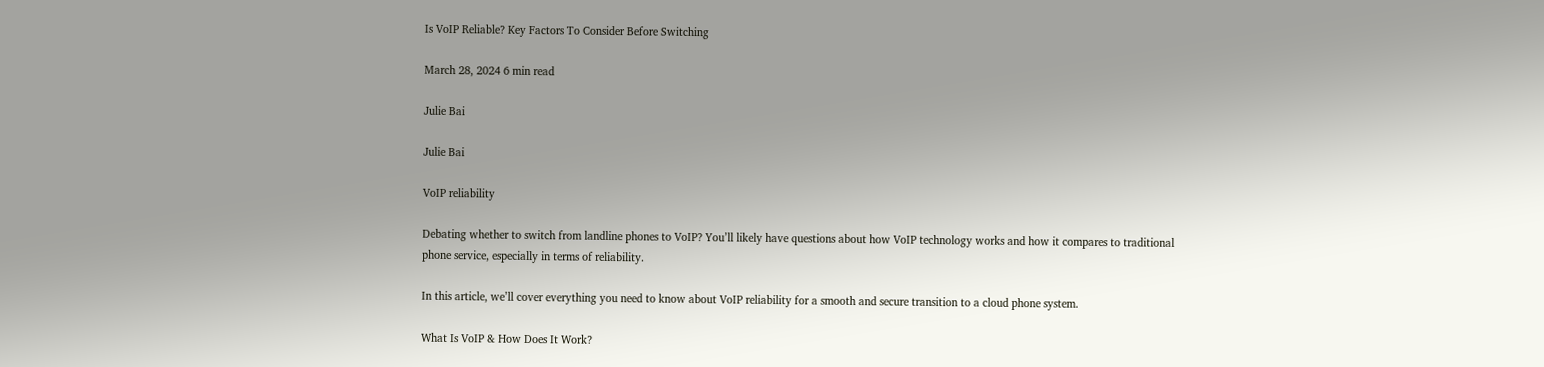Is VoIP Reliable? Key Factors To Consider Before Switching

March 28, 2024 6 min read

Julie Bai

Julie Bai

VoIP reliability

Debating whether to switch from landline phones to VoIP? You’ll likely have questions about how VoIP technology works and how it compares to traditional phone service, especially in terms of reliability.

In this article, we’ll cover everything you need to know about VoIP reliability for a smooth and secure transition to a cloud phone system.

What Is VoIP & How Does It Work?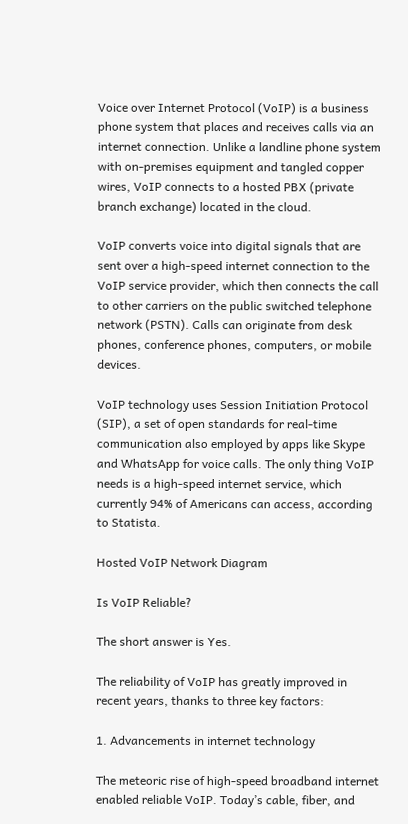Voice over Internet Protocol (VoIP) is a business phone system that places and receives calls via an internet connection. Unlike a landline phone system with on-premises equipment and tangled copper wires, VoIP connects to a hosted PBX (private branch exchange) located in the cloud.

VoIP converts voice into digital signals that are sent over a high-speed internet connection to the VoIP service provider, which then connects the call to other carriers on the public switched telephone network (PSTN). Calls can originate from desk phones, conference phones, computers, or mobile devices.

VoIP technology uses Session Initiation Protocol (SIP), a set of open standards for real-time communication also employed by apps like Skype and WhatsApp for voice calls. The only thing VoIP needs is a high-speed internet service, which currently 94% of Americans can access, according to Statista.

Hosted VoIP Network Diagram

Is VoIP Reliable?

The short answer is Yes.

The reliability of VoIP has greatly improved in recent years, thanks to three key factors:

1. Advancements in internet technology

The meteoric rise of high-speed broadband internet enabled reliable VoIP. Today’s cable, fiber, and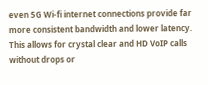even 5G Wi-fi internet connections provide far more consistent bandwidth and lower latency. This allows for crystal clear and HD VoIP calls without drops or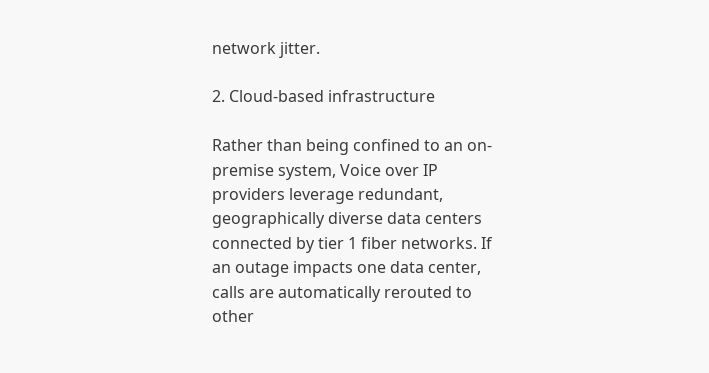network jitter.

2. Cloud-based infrastructure

Rather than being confined to an on-premise system, Voice over IP providers leverage redundant, geographically diverse data centers connected by tier 1 fiber networks. If an outage impacts one data center, calls are automatically rerouted to other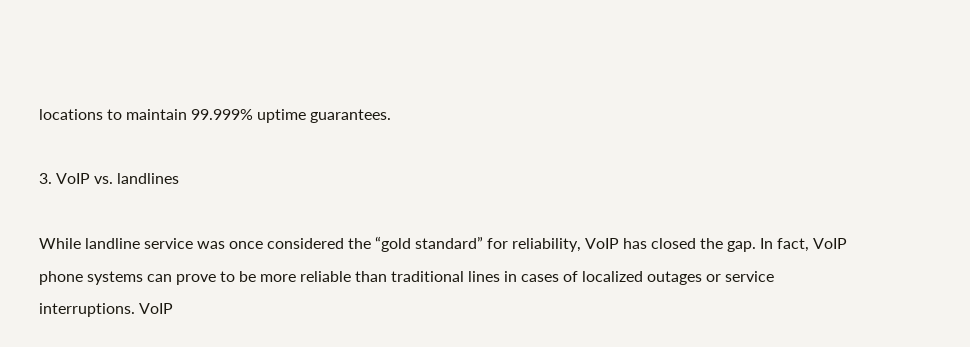locations to maintain 99.999% uptime guarantees.

3. VoIP vs. landlines

While landline service was once considered the “gold standard” for reliability, VoIP has closed the gap. In fact, VoIP phone systems can prove to be more reliable than traditional lines in cases of localized outages or service interruptions. VoIP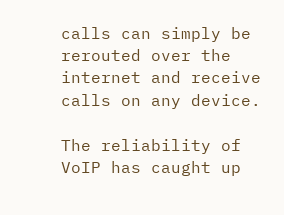calls can simply be rerouted over the internet and receive calls on any device.

The reliability of VoIP has caught up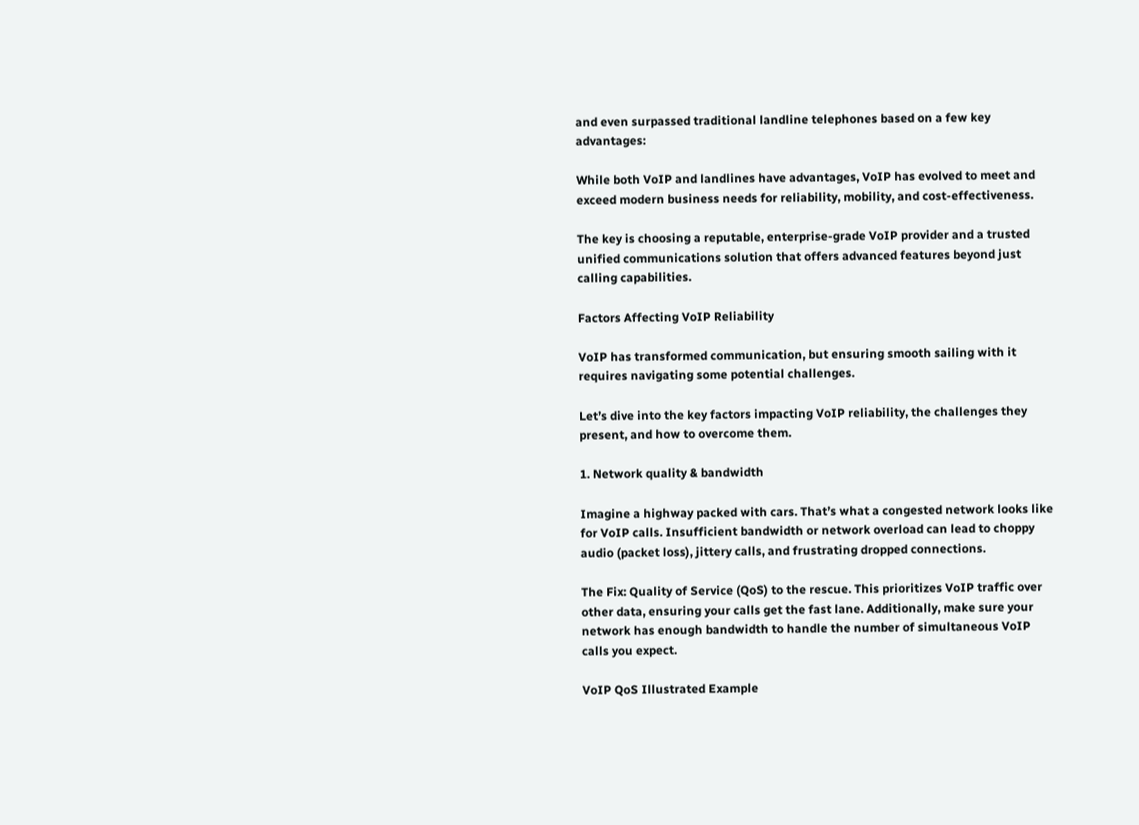and even surpassed traditional landline telephones based on a few key advantages:

While both VoIP and landlines have advantages, VoIP has evolved to meet and exceed modern business needs for reliability, mobility, and cost-effectiveness.

The key is choosing a reputable, enterprise-grade VoIP provider and a trusted unified communications solution that offers advanced features beyond just calling capabilities.

Factors Affecting VoIP Reliability

VoIP has transformed communication, but ensuring smooth sailing with it requires navigating some potential challenges.

Let’s dive into the key factors impacting VoIP reliability, the challenges they present, and how to overcome them.

1. Network quality & bandwidth

Imagine a highway packed with cars. That’s what a congested network looks like for VoIP calls. Insufficient bandwidth or network overload can lead to choppy audio (packet loss), jittery calls, and frustrating dropped connections.

The Fix: Quality of Service (QoS) to the rescue. This prioritizes VoIP traffic over other data, ensuring your calls get the fast lane. Additionally, make sure your network has enough bandwidth to handle the number of simultaneous VoIP calls you expect.

VoIP QoS Illustrated Example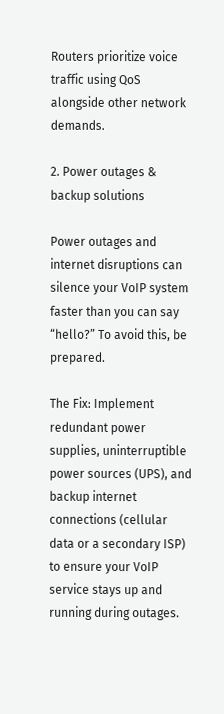Routers prioritize voice traffic using QoS alongside other network demands.

2. Power outages & backup solutions

Power outages and internet disruptions can silence your VoIP system faster than you can say “hello?” To avoid this, be prepared.

The Fix: Implement redundant power supplies, uninterruptible power sources (UPS), and backup internet connections (cellular data or a secondary ISP) to ensure your VoIP service stays up and running during outages.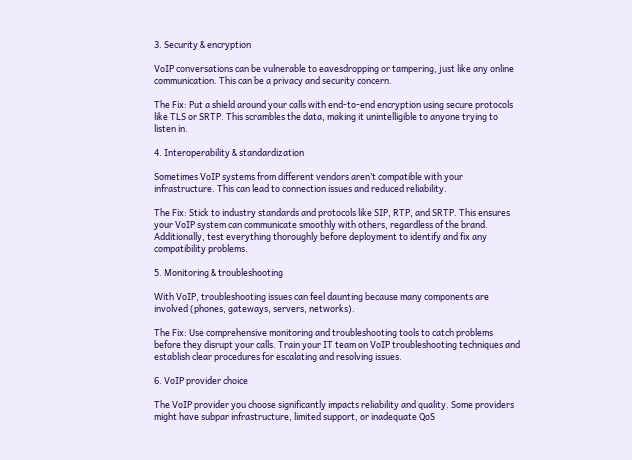3. Security & encryption

VoIP conversations can be vulnerable to eavesdropping or tampering, just like any online communication. This can be a privacy and security concern.

The Fix: Put a shield around your calls with end-to-end encryption using secure protocols like TLS or SRTP. This scrambles the data, making it unintelligible to anyone trying to listen in.

4. Interoperability & standardization

Sometimes VoIP systems from different vendors aren’t compatible with your infrastructure. This can lead to connection issues and reduced reliability.

The Fix: Stick to industry standards and protocols like SIP, RTP, and SRTP. This ensures your VoIP system can communicate smoothly with others, regardless of the brand. Additionally, test everything thoroughly before deployment to identify and fix any compatibility problems.

5. Monitoring & troubleshooting

With VoIP, troubleshooting issues can feel daunting because many components are involved (phones, gateways, servers, networks).

The Fix: Use comprehensive monitoring and troubleshooting tools to catch problems before they disrupt your calls. Train your IT team on VoIP troubleshooting techniques and establish clear procedures for escalating and resolving issues.

6. VoIP provider choice

The VoIP provider you choose significantly impacts reliability and quality. Some providers might have subpar infrastructure, limited support, or inadequate QoS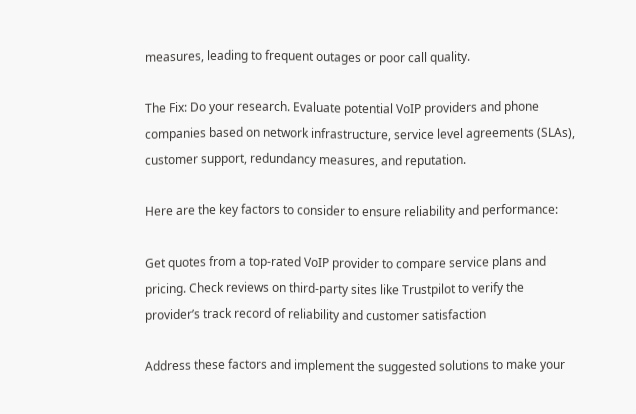measures, leading to frequent outages or poor call quality.

The Fix: Do your research. Evaluate potential VoIP providers and phone companies based on network infrastructure, service level agreements (SLAs), customer support, redundancy measures, and reputation.

Here are the key factors to consider to ensure reliability and performance:

Get quotes from a top-rated VoIP provider to compare service plans and pricing. Check reviews on third-party sites like Trustpilot to verify the provider’s track record of reliability and customer satisfaction

Address these factors and implement the suggested solutions to make your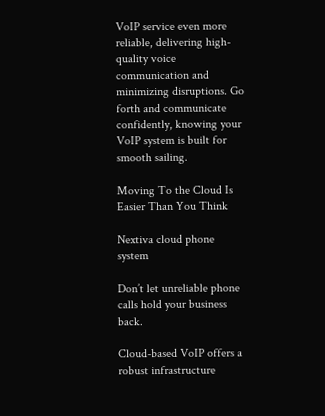VoIP service even more reliable, delivering high-quality voice communication and minimizing disruptions. Go forth and communicate confidently, knowing your VoIP system is built for smooth sailing.

Moving To the Cloud Is Easier Than You Think

Nextiva cloud phone system

Don’t let unreliable phone calls hold your business back.

Cloud-based VoIP offers a robust infrastructure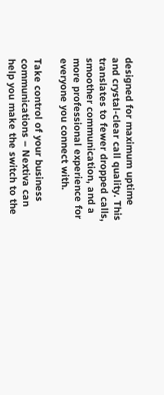designed for maximum uptime and crystal-clear call quality. This translates to fewer dropped calls, smoother communication, and a more professional experience for everyone you connect with.

Take control of your business communications – Nextiva can help you make the switch to the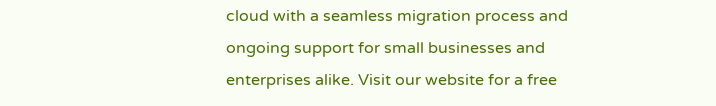cloud with a seamless migration process and ongoing support for small businesses and enterprises alike. Visit our website for a free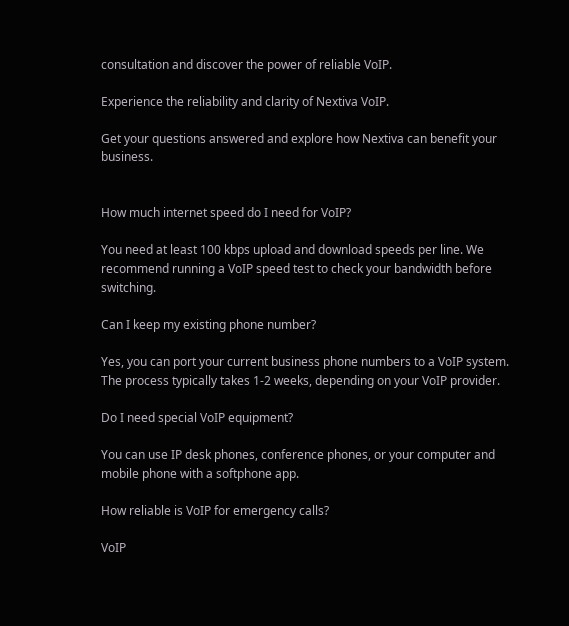consultation and discover the power of reliable VoIP.

Experience the reliability and clarity of Nextiva VoIP.

Get your questions answered and explore how Nextiva can benefit your business.


How much internet speed do I need for VoIP?

You need at least 100 kbps upload and download speeds per line. We recommend running a VoIP speed test to check your bandwidth before switching.

Can I keep my existing phone number?

Yes, you can port your current business phone numbers to a VoIP system. The process typically takes 1-2 weeks, depending on your VoIP provider.

Do I need special VoIP equipment?

You can use IP desk phones, conference phones, or your computer and mobile phone with a softphone app.

How reliable is VoIP for emergency calls?

VoIP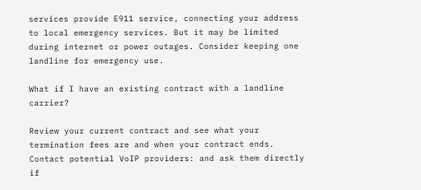services provide E911 service, connecting your address to local emergency services. But it may be limited during internet or power outages. Consider keeping one landline for emergency use.

What if I have an existing contract with a landline carrier?

Review your current contract and see what your termination fees are and when your contract ends.
Contact potential VoIP providers: and ask them directly if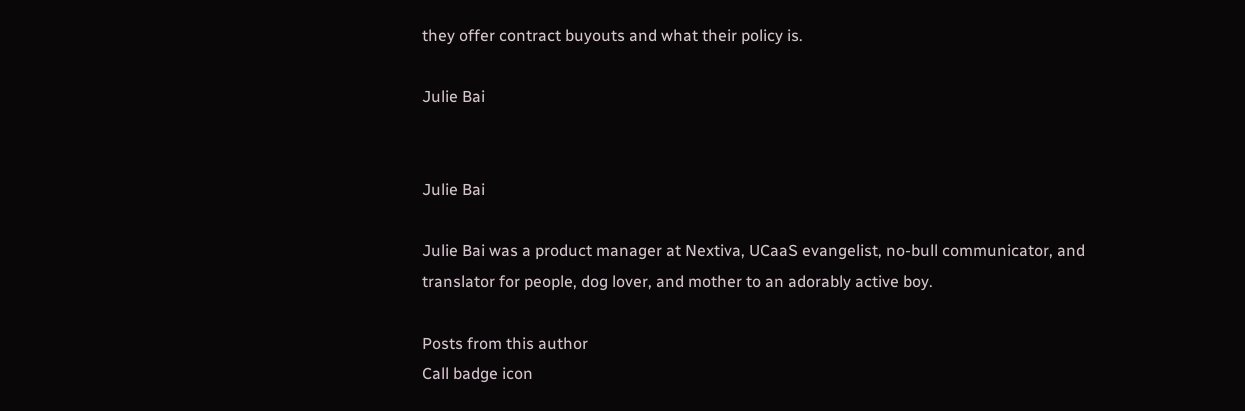they offer contract buyouts and what their policy is.

Julie Bai


Julie Bai

Julie Bai was a product manager at Nextiva, UCaaS evangelist, no-bull communicator, and translator for people, dog lover, and mother to an adorably active boy.

Posts from this author
Call badge icon